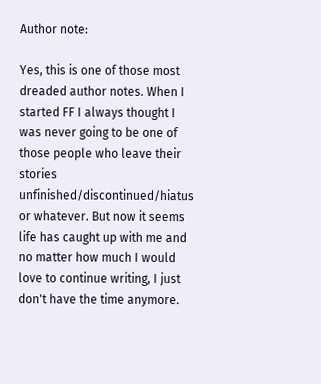Author note:

Yes, this is one of those most dreaded author notes. When I started FF I always thought I was never going to be one of those people who leave their stories unfinished/discontinued/hiatus or whatever. But now it seems life has caught up with me and no matter how much I would love to continue writing, I just don't have the time anymore.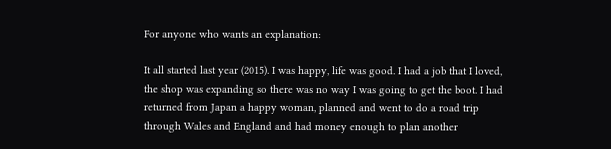For anyone who wants an explanation:

It all started last year (2015). I was happy, life was good. I had a job that I loved, the shop was expanding so there was no way I was going to get the boot. I had returned from Japan a happy woman, planned and went to do a road trip through Wales and England and had money enough to plan another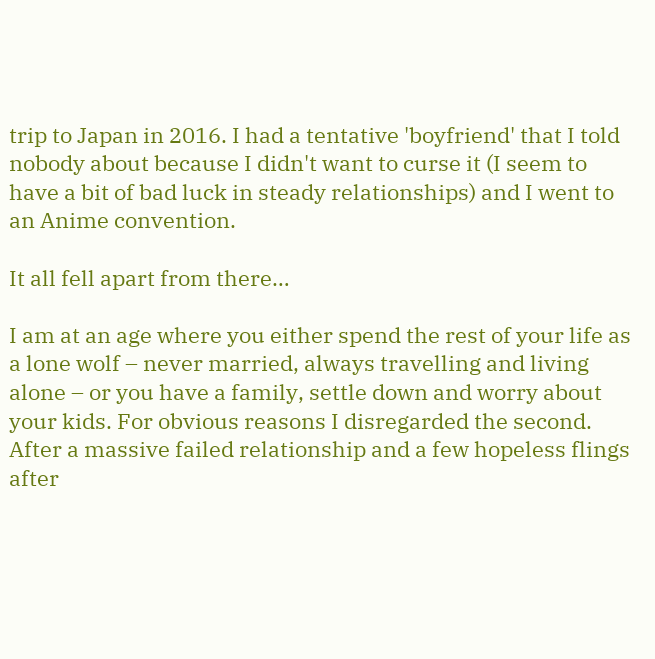trip to Japan in 2016. I had a tentative 'boyfriend' that I told nobody about because I didn't want to curse it (I seem to have a bit of bad luck in steady relationships) and I went to an Anime convention.

It all fell apart from there…

I am at an age where you either spend the rest of your life as a lone wolf – never married, always travelling and living alone – or you have a family, settle down and worry about your kids. For obvious reasons I disregarded the second. After a massive failed relationship and a few hopeless flings after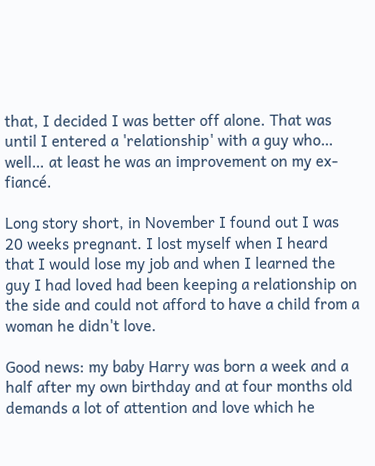that, I decided I was better off alone. That was until I entered a 'relationship' with a guy who… well… at least he was an improvement on my ex-fiancé.

Long story short, in November I found out I was 20 weeks pregnant. I lost myself when I heard that I would lose my job and when I learned the guy I had loved had been keeping a relationship on the side and could not afford to have a child from a woman he didn't love.

Good news: my baby Harry was born a week and a half after my own birthday and at four months old demands a lot of attention and love which he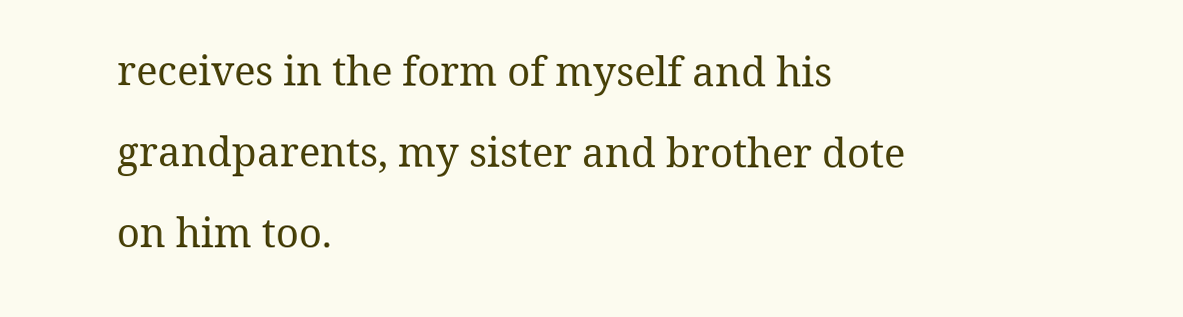receives in the form of myself and his grandparents, my sister and brother dote on him too.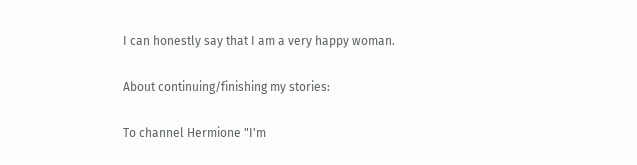I can honestly say that I am a very happy woman.

About continuing/finishing my stories:

To channel Hermione "I'm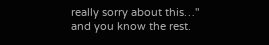really sorry about this…" and you know the rest.